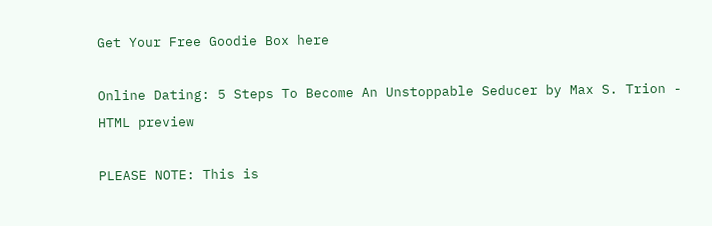Get Your Free Goodie Box here

Online Dating: 5 Steps To Become An Unstoppable Seducer by Max S. Trion - HTML preview

PLEASE NOTE: This is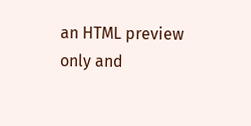an HTML preview only and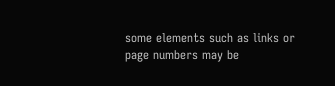some elements such as links or page numbers may be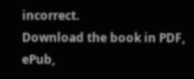incorrect.
Download the book in PDF, ePub,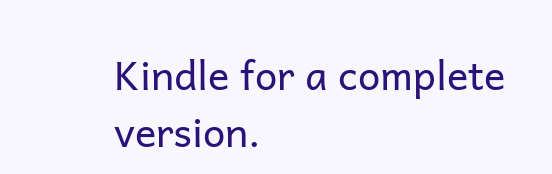Kindle for a complete version.